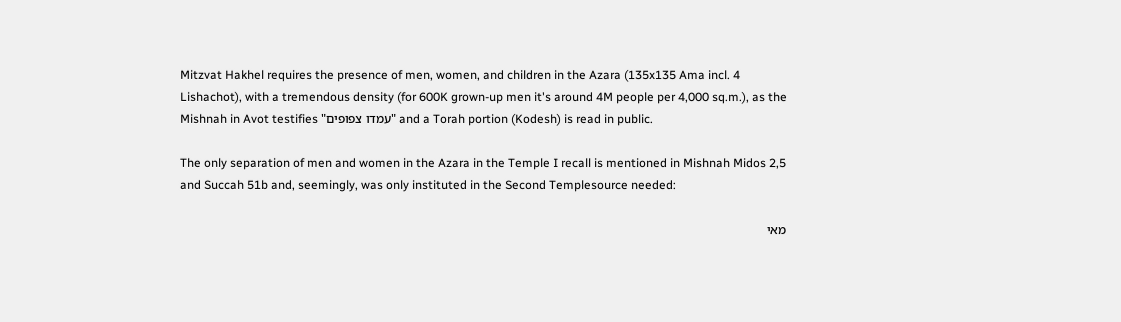Mitzvat Hakhel requires the presence of men, women, and children in the Azara (135x135 Ama incl. 4 Lishachot), with a tremendous density (for 600K grown-up men it's around 4M people per 4,000 sq.m.), as the Mishnah in Avot testifies "עמדו צפופים" and a Torah portion (Kodesh) is read in public.

The only separation of men and women in the Azara in the Temple I recall is mentioned in Mishnah Midos 2,5 and Succah 51b and, seemingly, was only instituted in the Second Templesource needed:

מאי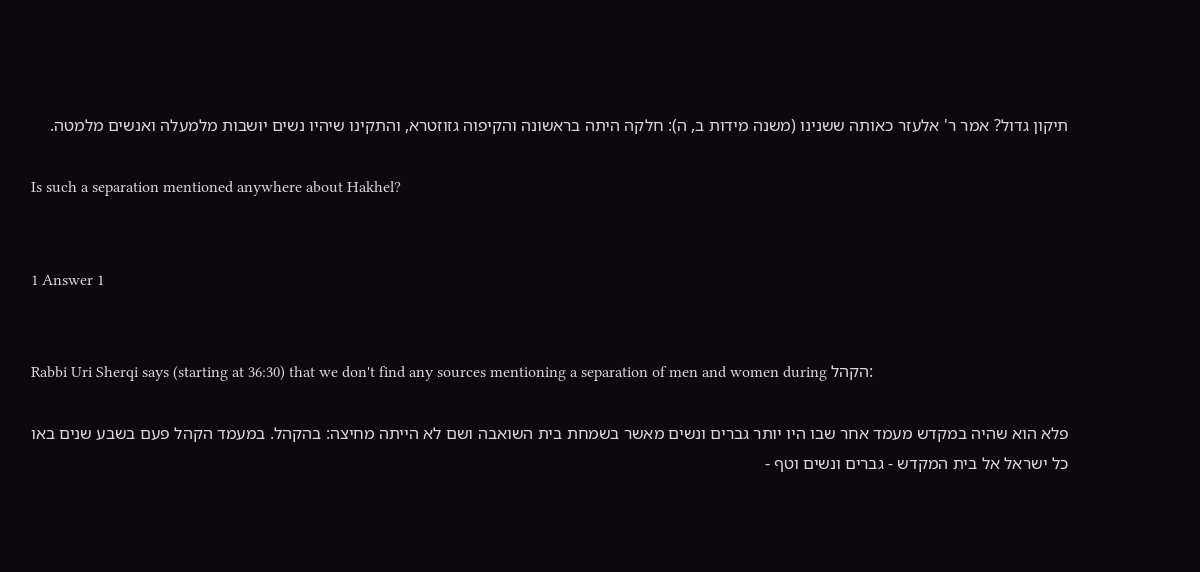תיקון גדול? אמר ר' אלעזר כאותה ששנינו (משנה מידות ב, ה): חלקה היתה בראשונה והקיפוה גזוזטרא, והתקינו שיהיו נשים יושבות מלמעלה ואנשים מלמטה.

Is such a separation mentioned anywhere about Hakhel?


1 Answer 1


Rabbi Uri Sherqi says (starting at 36:30) that we don't find any sources mentioning a separation of men and women during הקהל:

פלא הוא שהיה במקדש מעמד אחר שבו היו יותר גברים ונשים מאשר בשמחת בית השואבה ושם לא הייתה מחיצה: בהקהל. במעמד הקהל פעם בשבע שנים באו כל ישראל אל בית המקדש - גברים ונשים וטף -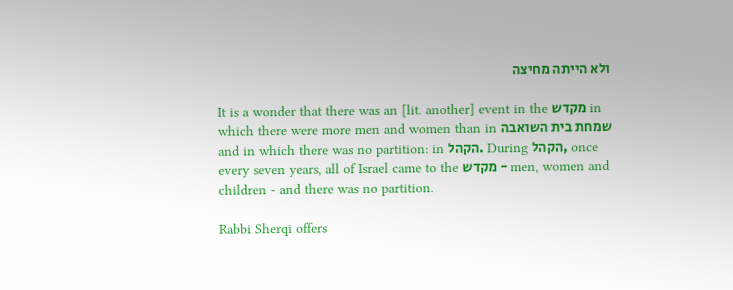ולא הייתה מחיצה

It is a wonder that there was an [lit. another] event in the מקדש in which there were more men and women than in שמחת בית השואבה and in which there was no partition: in הקהל. During הקהל, once every seven years, all of Israel came to the מקדש - men, women and children - and there was no partition.

Rabbi Sherqi offers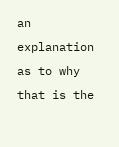an explanation as to why that is the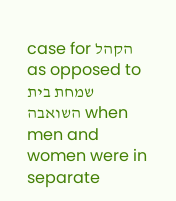case for הקהל as opposed to שמחת בית השואבה when men and women were in separate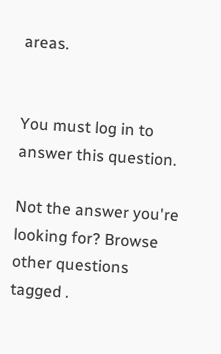areas.


You must log in to answer this question.

Not the answer you're looking for? Browse other questions tagged .